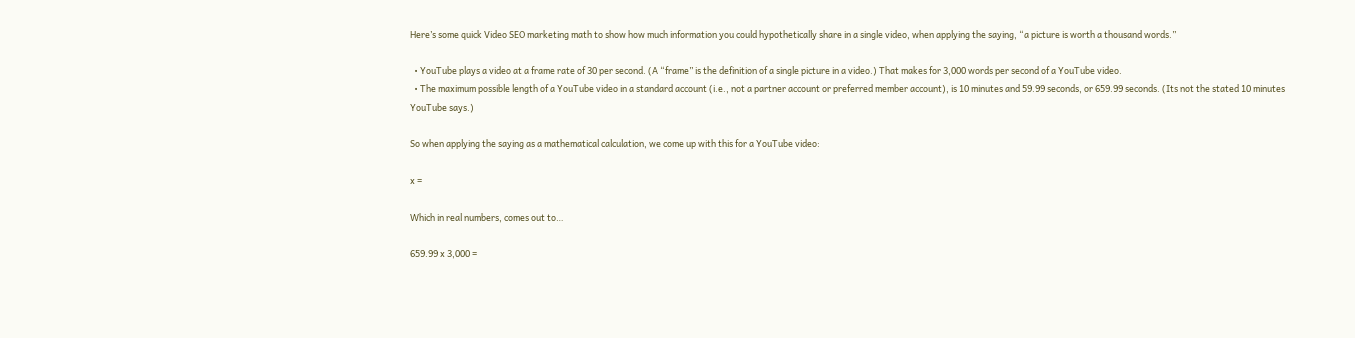Here’s some quick Video SEO marketing math to show how much information you could hypothetically share in a single video, when applying the saying, “a picture is worth a thousand words.”

  • YouTube plays a video at a frame rate of 30 per second. (A “frame” is the definition of a single picture in a video.) That makes for 3,000 words per second of a YouTube video.
  • The maximum possible length of a YouTube video in a standard account (i.e., not a partner account or preferred member account), is 10 minutes and 59.99 seconds, or 659.99 seconds. (Its not the stated 10 minutes YouTube says.)

So when applying the saying as a mathematical calculation, we come up with this for a YouTube video:

x =

Which in real numbers, comes out to…

659.99 x 3,000 =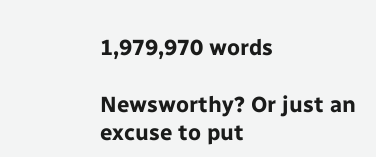1,979,970 words

Newsworthy? Or just an excuse to put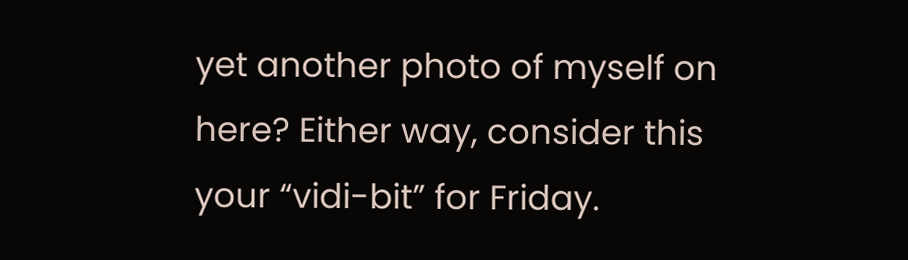yet another photo of myself on here? Either way, consider this your “vidi-bit” for Friday.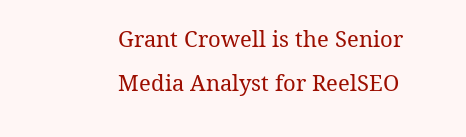Grant Crowell is the Senior Media Analyst for ReelSEO